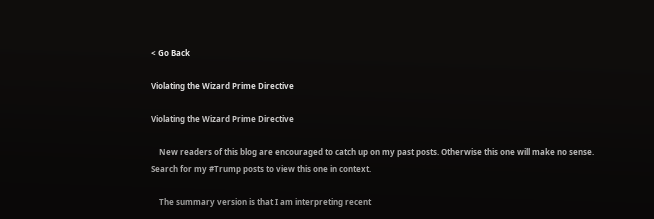< Go Back

Violating the Wizard Prime Directive

Violating the Wizard Prime Directive

    New readers of this blog are encouraged to catch up on my past posts. Otherwise this one will make no sense. Search for my #Trump posts to view this one in context.

    The summary version is that I am interpreting recent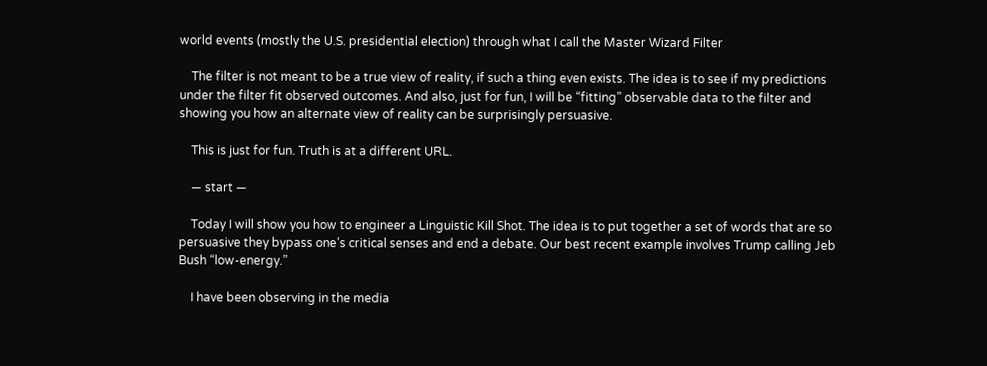world events (mostly the U.S. presidential election) through what I call the Master Wizard Filter

    The filter is not meant to be a true view of reality, if such a thing even exists. The idea is to see if my predictions under the filter fit observed outcomes. And also, just for fun, I will be “fitting” observable data to the filter and showing you how an alternate view of reality can be surprisingly persuasive.

    This is just for fun. Truth is at a different URL.

    — start —

    Today I will show you how to engineer a Linguistic Kill Shot. The idea is to put together a set of words that are so persuasive they bypass one’s critical senses and end a debate. Our best recent example involves Trump calling Jeb Bush “low-energy.”

    I have been observing in the media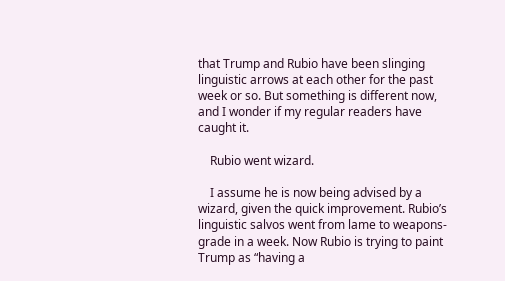that Trump and Rubio have been slinging linguistic arrows at each other for the past week or so. But something is different now, and I wonder if my regular readers have caught it.

    Rubio went wizard.

    I assume he is now being advised by a wizard, given the quick improvement. Rubio’s linguistic salvos went from lame to weapons-grade in a week. Now Rubio is trying to paint Trump as “having a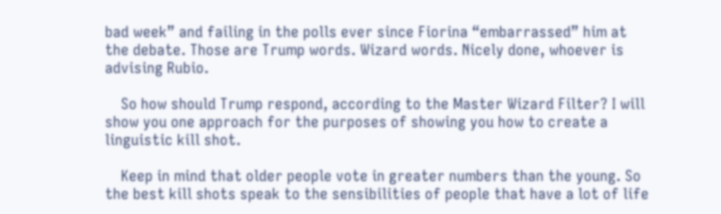bad week” and failing in the polls ever since Fiorina “embarrassed” him at the debate. Those are Trump words. Wizard words. Nicely done, whoever is advising Rubio.

    So how should Trump respond, according to the Master Wizard Filter? I will show you one approach for the purposes of showing you how to create a linguistic kill shot.

    Keep in mind that older people vote in greater numbers than the young. So the best kill shots speak to the sensibilities of people that have a lot of life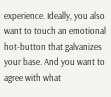experience. Ideally, you also want to touch an emotional hot-button that galvanizes your base. And you want to agree with what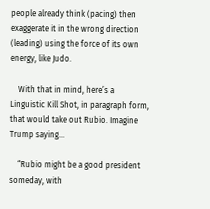people already think (pacing) then exaggerate it in the wrong direction (leading) using the force of its own energy, like Judo.

    With that in mind, here’s a Linguistic Kill Shot, in paragraph form, that would take out Rubio. Imagine Trump saying…

    “Rubio might be a good president someday, with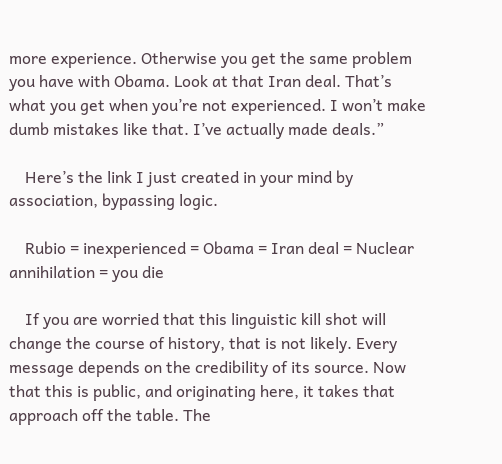more experience. Otherwise you get the same problem you have with Obama. Look at that Iran deal. That’s what you get when you’re not experienced. I won’t make dumb mistakes like that. I’ve actually made deals.”

    Here’s the link I just created in your mind by association, bypassing logic.

    Rubio = inexperienced = Obama = Iran deal = Nuclear annihilation = you die

    If you are worried that this linguistic kill shot will change the course of history, that is not likely. Every message depends on the credibility of its source. Now that this is public, and originating here, it takes that approach off the table. The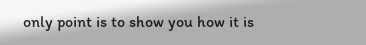only point is to show you how it is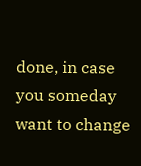done, in case you someday want to change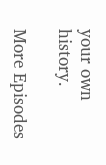your own history.

More Episodes